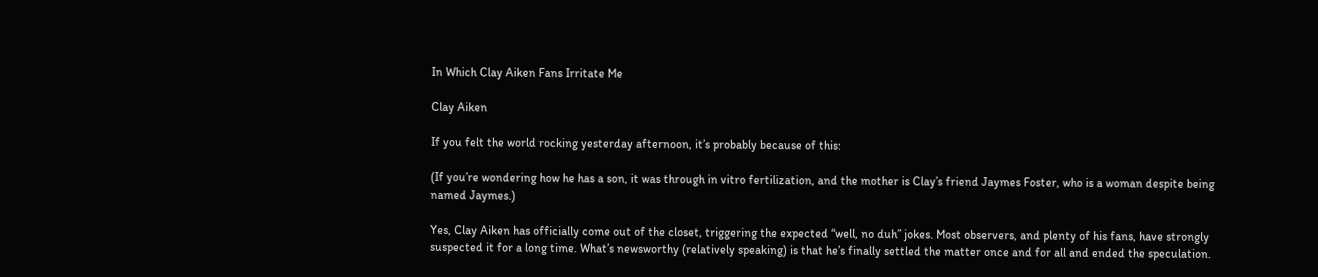In Which Clay Aiken Fans Irritate Me

Clay Aiken

If you felt the world rocking yesterday afternoon, it’s probably because of this:

(If you’re wondering how he has a son, it was through in vitro fertilization, and the mother is Clay’s friend Jaymes Foster, who is a woman despite being named Jaymes.)

Yes, Clay Aiken has officially come out of the closet, triggering the expected “well, no duh” jokes. Most observers, and plenty of his fans, have strongly suspected it for a long time. What’s newsworthy (relatively speaking) is that he’s finally settled the matter once and for all and ended the speculation.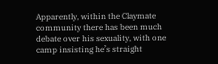Apparently, within the Claymate community there has been much debate over his sexuality, with one camp insisting he’s straight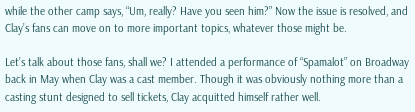while the other camp says, “Um, really? Have you seen him?” Now the issue is resolved, and Clay’s fans can move on to more important topics, whatever those might be.

Let’s talk about those fans, shall we? I attended a performance of “Spamalot” on Broadway back in May when Clay was a cast member. Though it was obviously nothing more than a casting stunt designed to sell tickets, Clay acquitted himself rather well.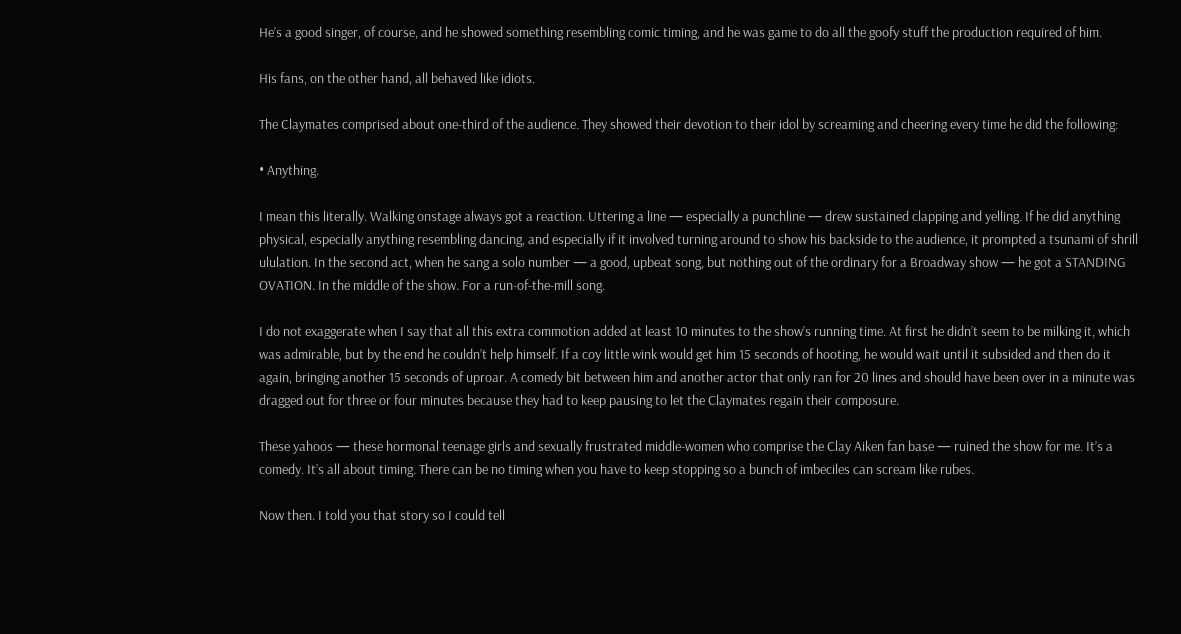He’s a good singer, of course, and he showed something resembling comic timing, and he was game to do all the goofy stuff the production required of him.

His fans, on the other hand, all behaved like idiots.

The Claymates comprised about one-third of the audience. They showed their devotion to their idol by screaming and cheering every time he did the following:

• Anything.

I mean this literally. Walking onstage always got a reaction. Uttering a line — especially a punchline — drew sustained clapping and yelling. If he did anything physical, especially anything resembling dancing, and especially if it involved turning around to show his backside to the audience, it prompted a tsunami of shrill ululation. In the second act, when he sang a solo number — a good, upbeat song, but nothing out of the ordinary for a Broadway show — he got a STANDING OVATION. In the middle of the show. For a run-of-the-mill song.

I do not exaggerate when I say that all this extra commotion added at least 10 minutes to the show’s running time. At first he didn’t seem to be milking it, which was admirable, but by the end he couldn’t help himself. If a coy little wink would get him 15 seconds of hooting, he would wait until it subsided and then do it again, bringing another 15 seconds of uproar. A comedy bit between him and another actor that only ran for 20 lines and should have been over in a minute was dragged out for three or four minutes because they had to keep pausing to let the Claymates regain their composure.

These yahoos — these hormonal teenage girls and sexually frustrated middle-women who comprise the Clay Aiken fan base — ruined the show for me. It’s a comedy. It’s all about timing. There can be no timing when you have to keep stopping so a bunch of imbeciles can scream like rubes.

Now then. I told you that story so I could tell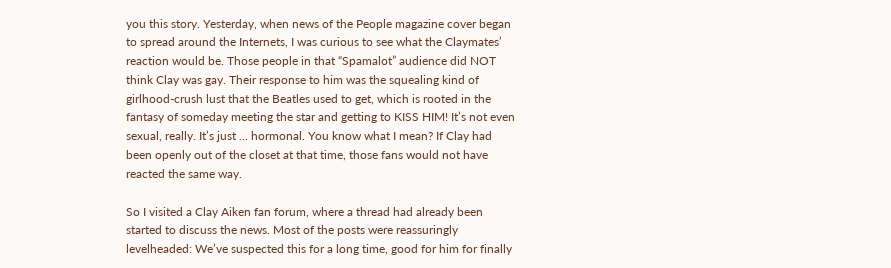you this story. Yesterday, when news of the People magazine cover began to spread around the Internets, I was curious to see what the Claymates’ reaction would be. Those people in that “Spamalot” audience did NOT think Clay was gay. Their response to him was the squealing kind of girlhood-crush lust that the Beatles used to get, which is rooted in the fantasy of someday meeting the star and getting to KISS HIM! It’s not even sexual, really. It’s just … hormonal. You know what I mean? If Clay had been openly out of the closet at that time, those fans would not have reacted the same way.

So I visited a Clay Aiken fan forum, where a thread had already been started to discuss the news. Most of the posts were reassuringly levelheaded: We’ve suspected this for a long time, good for him for finally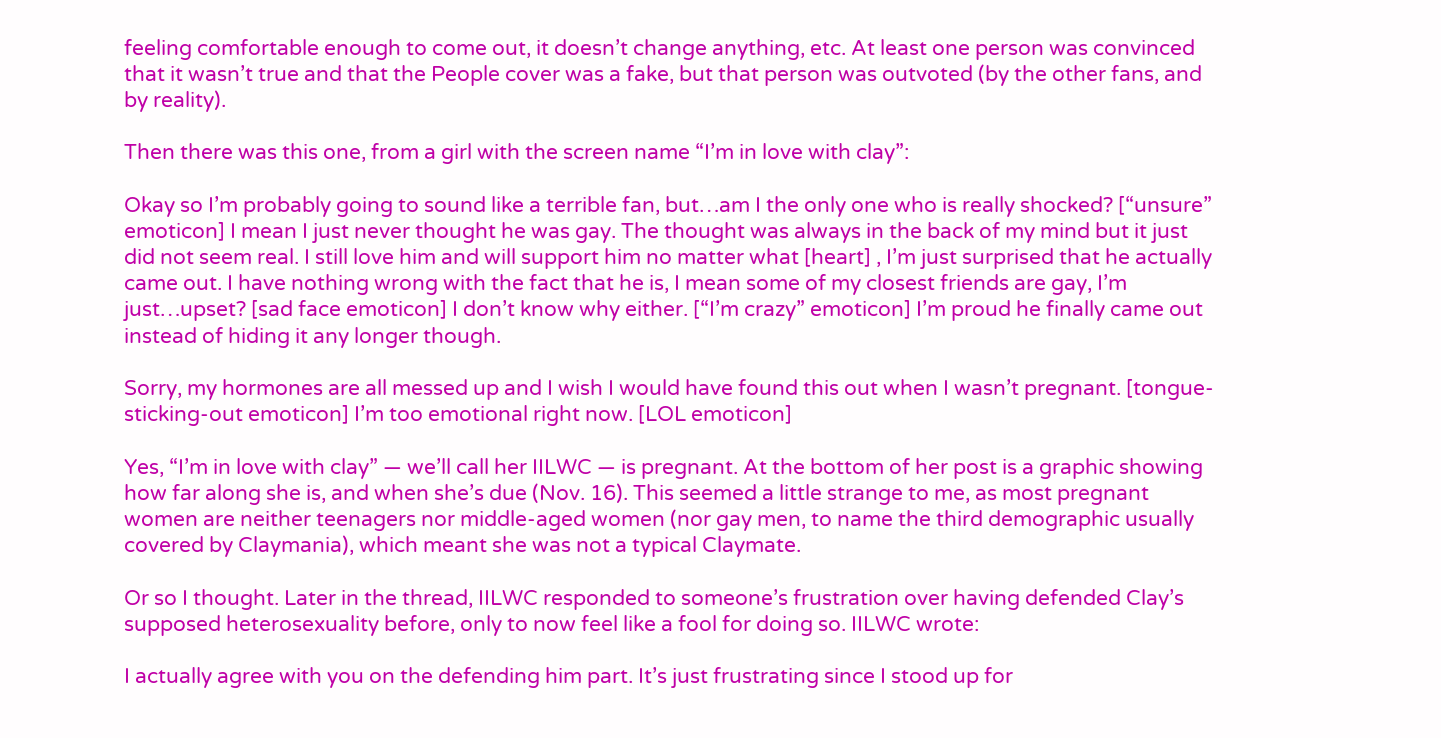feeling comfortable enough to come out, it doesn’t change anything, etc. At least one person was convinced that it wasn’t true and that the People cover was a fake, but that person was outvoted (by the other fans, and by reality).

Then there was this one, from a girl with the screen name “I’m in love with clay”:

Okay so I’m probably going to sound like a terrible fan, but…am I the only one who is really shocked? [“unsure” emoticon] I mean I just never thought he was gay. The thought was always in the back of my mind but it just did not seem real. I still love him and will support him no matter what [heart] , I’m just surprised that he actually came out. I have nothing wrong with the fact that he is, I mean some of my closest friends are gay, I’m just…upset? [sad face emoticon] I don’t know why either. [“I’m crazy” emoticon] I’m proud he finally came out instead of hiding it any longer though.

Sorry, my hormones are all messed up and I wish I would have found this out when I wasn’t pregnant. [tongue-sticking-out emoticon] I’m too emotional right now. [LOL emoticon]

Yes, “I’m in love with clay” — we’ll call her IILWC — is pregnant. At the bottom of her post is a graphic showing how far along she is, and when she’s due (Nov. 16). This seemed a little strange to me, as most pregnant women are neither teenagers nor middle-aged women (nor gay men, to name the third demographic usually covered by Claymania), which meant she was not a typical Claymate.

Or so I thought. Later in the thread, IILWC responded to someone’s frustration over having defended Clay’s supposed heterosexuality before, only to now feel like a fool for doing so. IILWC wrote:

I actually agree with you on the defending him part. It’s just frustrating since I stood up for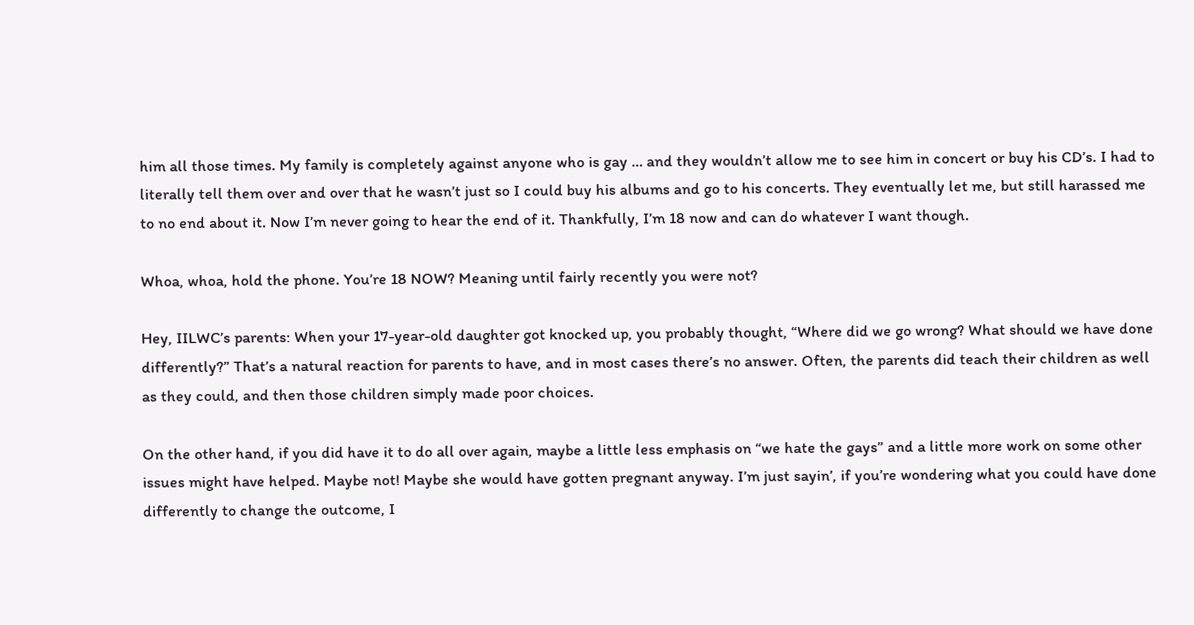him all those times. My family is completely against anyone who is gay … and they wouldn’t allow me to see him in concert or buy his CD’s. I had to literally tell them over and over that he wasn’t just so I could buy his albums and go to his concerts. They eventually let me, but still harassed me to no end about it. Now I’m never going to hear the end of it. Thankfully, I’m 18 now and can do whatever I want though.

Whoa, whoa, hold the phone. You’re 18 NOW? Meaning until fairly recently you were not?

Hey, IILWC’s parents: When your 17-year-old daughter got knocked up, you probably thought, “Where did we go wrong? What should we have done differently?” That’s a natural reaction for parents to have, and in most cases there’s no answer. Often, the parents did teach their children as well as they could, and then those children simply made poor choices.

On the other hand, if you did have it to do all over again, maybe a little less emphasis on “we hate the gays” and a little more work on some other issues might have helped. Maybe not! Maybe she would have gotten pregnant anyway. I’m just sayin’, if you’re wondering what you could have done differently to change the outcome, I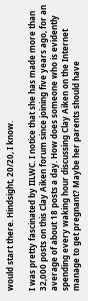would start there. Hindsight, 20/20, I know.

I was pretty fascinated by IILWC. I notice that she has made more than 32,000 posts on this Clay Aiken forum since joining five years ago, for an average of about 18 posts a day. How does someone who is evidently spending every waking hour discussing Clay Aiken on the Internet manage to get pregnant? Maybe her parents should have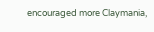encouraged more Claymania,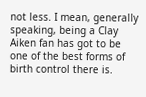not less. I mean, generally speaking, being a Clay Aiken fan has got to be one of the best forms of birth control there is.